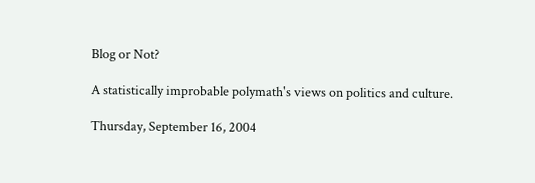Blog or Not?

A statistically improbable polymath's views on politics and culture.

Thursday, September 16, 2004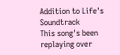Addition to Life's Soundtrack
This song's been replaying over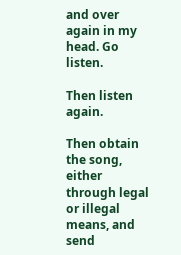and over again in my head. Go listen.

Then listen again.

Then obtain the song, either through legal or illegal means, and send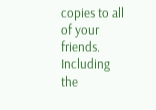copies to all of your friends. Including the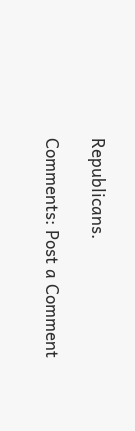Republicans.

Comments: Post a Comment